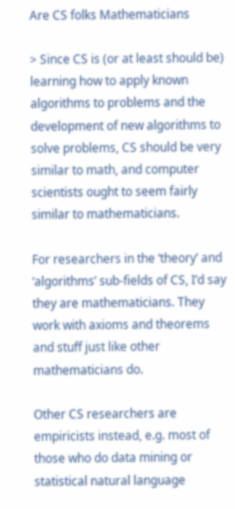Are CS folks Mathematicians

> Since CS is (or at least should be) learning how to apply known algorithms to problems and the development of new algorithms to solve problems, CS should be very similar to math, and computer scientists ought to seem fairly similar to mathematicians.

For researchers in the ‘theory’ and ‘algorithms’ sub-fields of CS, I’d say they are mathematicians. They work with axioms and theorems and stuff just like other mathematicians do.

Other CS researchers are empiricists instead, e.g. most of those who do data mining or statistical natural language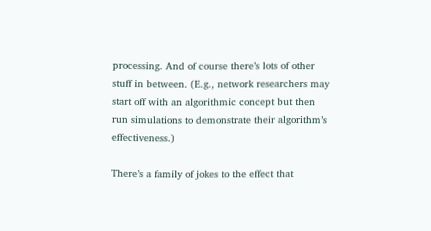processing. And of course there’s lots of other stuff in between. (E.g., network researchers may start off with an algorithmic concept but then run simulations to demonstrate their algorithm’s effectiveness.)

There’s a family of jokes to the effect that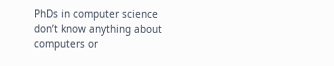PhDs in computer science don’t know anything about computers or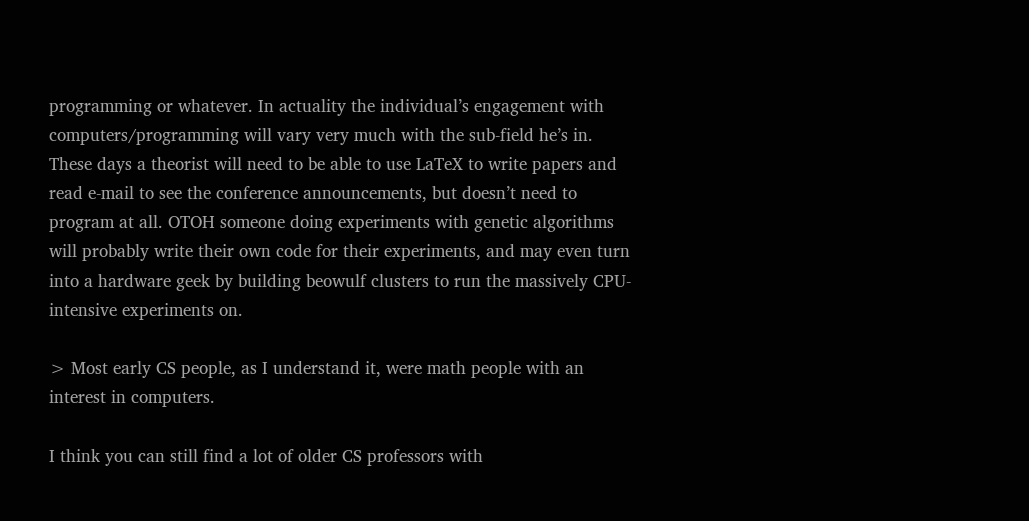programming or whatever. In actuality the individual’s engagement with computers/programming will vary very much with the sub-field he’s in. These days a theorist will need to be able to use LaTeX to write papers and read e-mail to see the conference announcements, but doesn’t need to program at all. OTOH someone doing experiments with genetic algorithms will probably write their own code for their experiments, and may even turn into a hardware geek by building beowulf clusters to run the massively CPU-intensive experiments on.

> Most early CS people, as I understand it, were math people with an interest in computers.

I think you can still find a lot of older CS professors with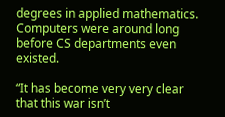degrees in applied mathematics. Computers were around long before CS departments even existed.

“It has become very very clear that this war isn’t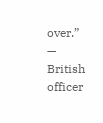over.” — British officer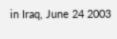in Iraq, June 24 2003